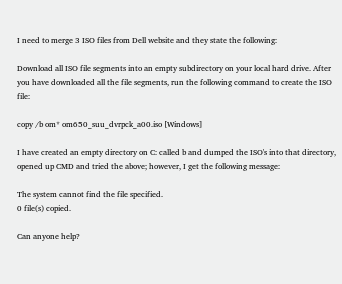I need to merge 3 ISO files from Dell website and they state the following:

Download all ISO file segments into an empty subdirectory on your local hard drive. After you have downloaded all the file segments, run the following command to create the ISO file:

copy /b om* om650_suu_dvrpck_a00.iso [Windows]

I have created an empty directory on C: called b and dumped the ISO's into that directory, opened up CMD and tried the above; however, I get the following message:

The system cannot find the file specified.
0 file(s) copied.

Can anyone help?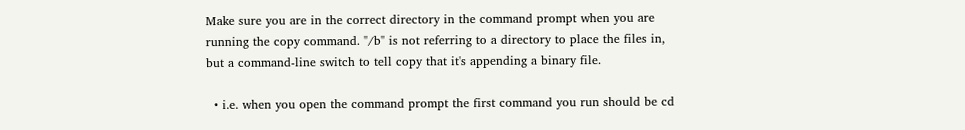Make sure you are in the correct directory in the command prompt when you are running the copy command. "/b" is not referring to a directory to place the files in, but a command-line switch to tell copy that it's appending a binary file.

  • i.e. when you open the command prompt the first command you run should be cd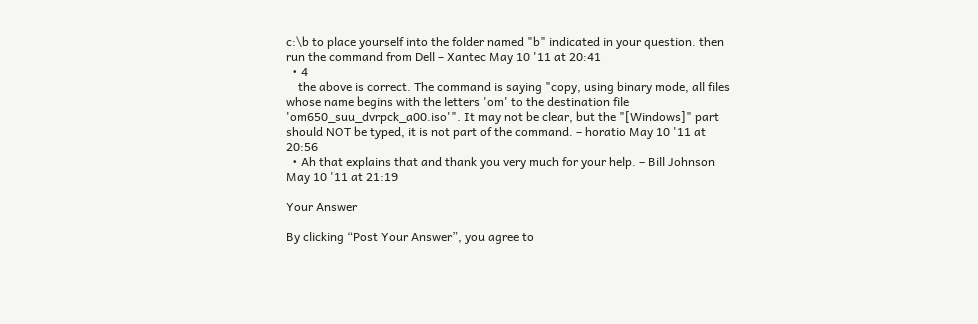c:\b to place yourself into the folder named "b" indicated in your question. then run the command from Dell – Xantec May 10 '11 at 20:41
  • 4
    the above is correct. The command is saying "copy, using binary mode, all files whose name begins with the letters 'om' to the destination file 'om650_suu_dvrpck_a00.iso'". It may not be clear, but the "[Windows]" part should NOT be typed, it is not part of the command. – horatio May 10 '11 at 20:56
  • Ah that explains that and thank you very much for your help. – Bill Johnson May 10 '11 at 21:19

Your Answer

By clicking “Post Your Answer”, you agree to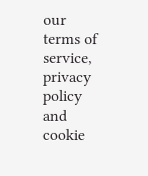our terms of service, privacy policy and cookie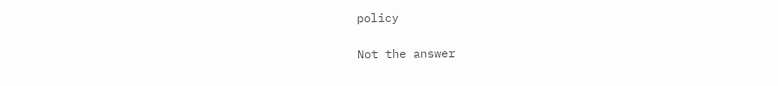policy

Not the answer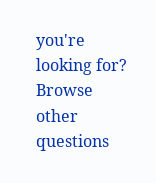you're looking for? Browse other questions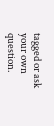tagged or ask your own question.